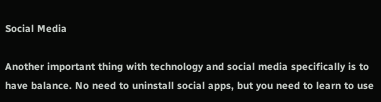Social Media

Another important thing with technology and social media specifically is to have balance. No need to uninstall social apps, but you need to learn to use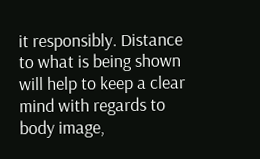it responsibly. Distance to what is being shown will help to keep a clear mind with regards to body image,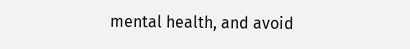mental health, and avoid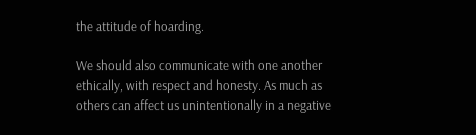the attitude of hoarding.

We should also communicate with one another ethically, with respect and honesty. As much as others can affect us unintentionally in a negative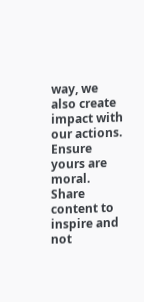way, we also create impact with our actions. Ensure yours are moral. Share content to inspire and not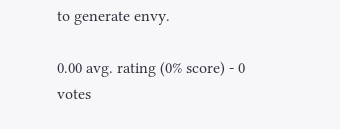to generate envy.

0.00 avg. rating (0% score) - 0 votes